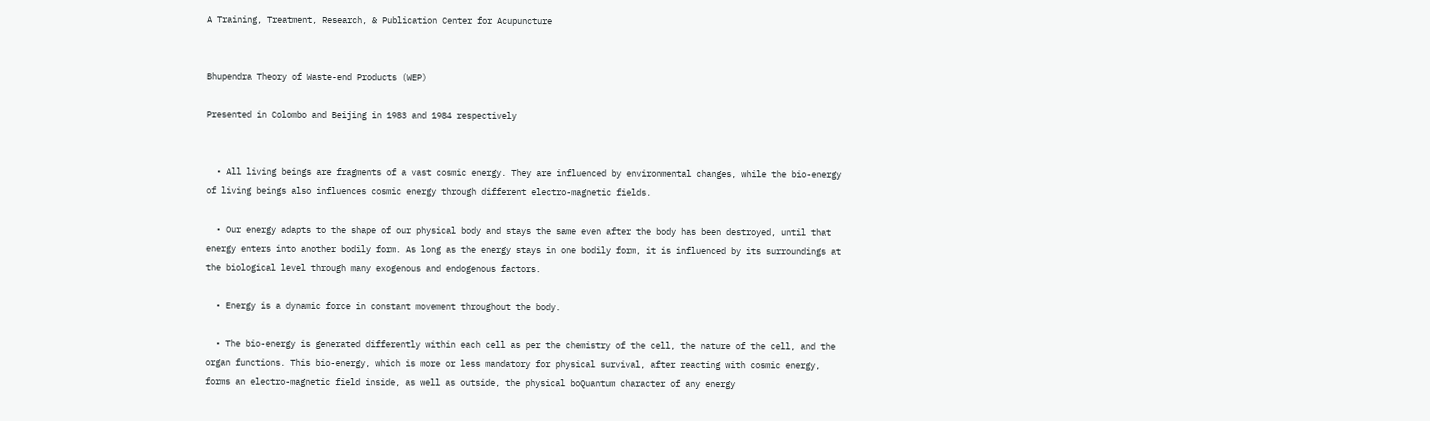A Training, Treatment, Research, & Publication Center for Acupuncture


Bhupendra Theory of Waste-end Products (WEP)

Presented in Colombo and Beijing in 1983 and 1984 respectively


  • All living beings are fragments of a vast cosmic energy. They are influenced by environmental changes, while the bio-energy of living beings also influences cosmic energy through different electro-magnetic fields.

  • Our energy adapts to the shape of our physical body and stays the same even after the body has been destroyed, until that energy enters into another bodily form. As long as the energy stays in one bodily form, it is influenced by its surroundings at the biological level through many exogenous and endogenous factors.

  • Energy is a dynamic force in constant movement throughout the body.

  • The bio-energy is generated differently within each cell as per the chemistry of the cell, the nature of the cell, and the organ functions. This bio-energy, which is more or less mandatory for physical survival, after reacting with cosmic energy, forms an electro-magnetic field inside, as well as outside, the physical boQuantum character of any energy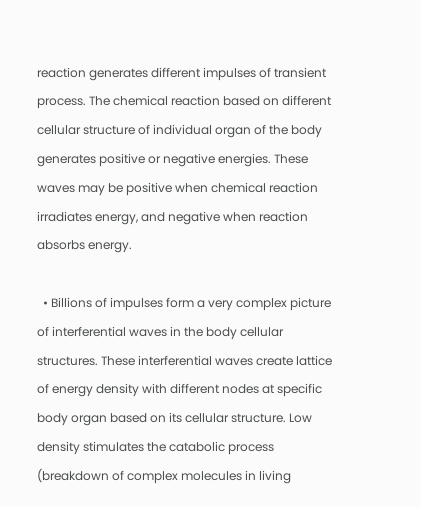reaction generates different impulses of transient process. The chemical reaction based on different cellular structure of individual organ of the body generates positive or negative energies. These waves may be positive when chemical reaction irradiates energy, and negative when reaction absorbs energy.

  • Billions of impulses form a very complex picture of interferential waves in the body cellular structures. These interferential waves create lattice of energy density with different nodes at specific body organ based on its cellular structure. Low density stimulates the catabolic process (breakdown of complex molecules in living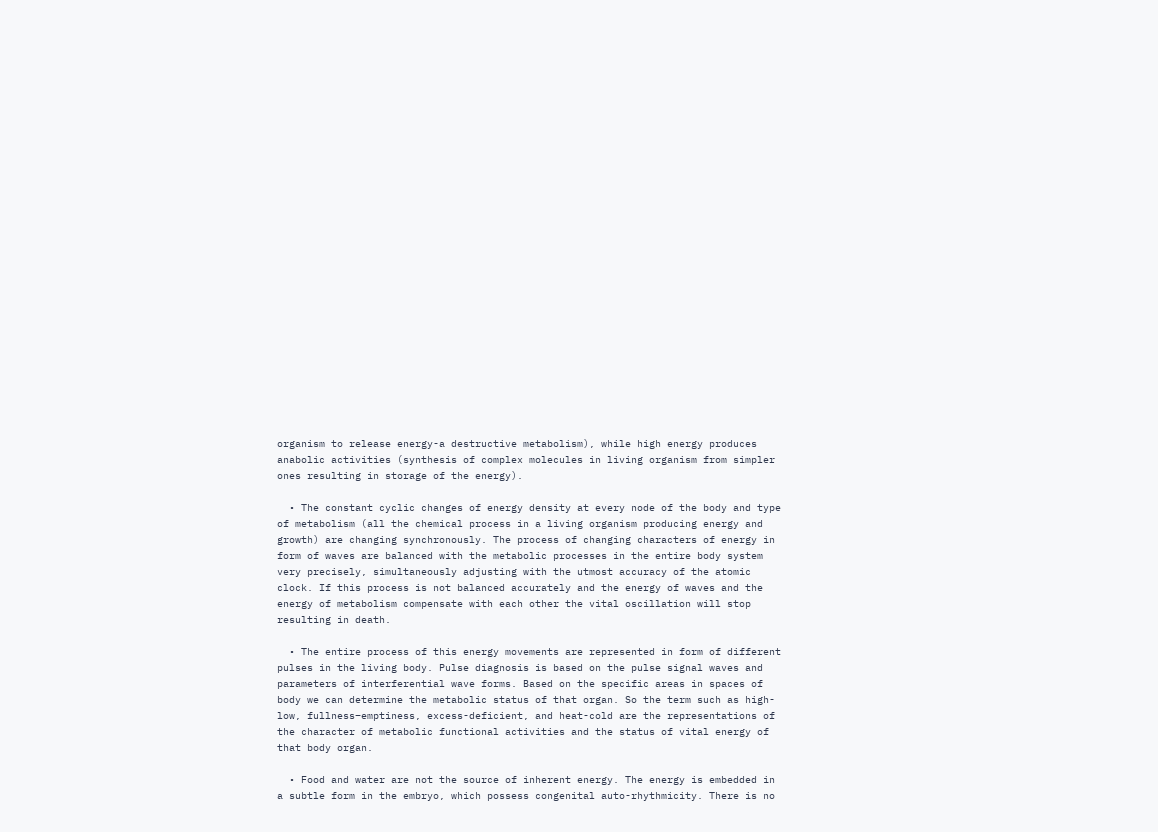organism to release energy-a destructive metabolism), while high energy produces anabolic activities (synthesis of complex molecules in living organism from simpler ones resulting in storage of the energy).

  • The constant cyclic changes of energy density at every node of the body and type of metabolism (all the chemical process in a living organism producing energy and growth) are changing synchronously. The process of changing characters of energy in form of waves are balanced with the metabolic processes in the entire body system very precisely, simultaneously adjusting with the utmost accuracy of the atomic clock. If this process is not balanced accurately and the energy of waves and the energy of metabolism compensate with each other the vital oscillation will stop resulting in death.

  • The entire process of this energy movements are represented in form of different pulses in the living body. Pulse diagnosis is based on the pulse signal waves and parameters of interferential wave forms. Based on the specific areas in spaces of body we can determine the metabolic status of that organ. So the term such as high-low, fullness–emptiness, excess-deficient, and heat-cold are the representations of the character of metabolic functional activities and the status of vital energy of that body organ.

  • Food and water are not the source of inherent energy. The energy is embedded in a subtle form in the embryo, which possess congenital auto-rhythmicity. There is no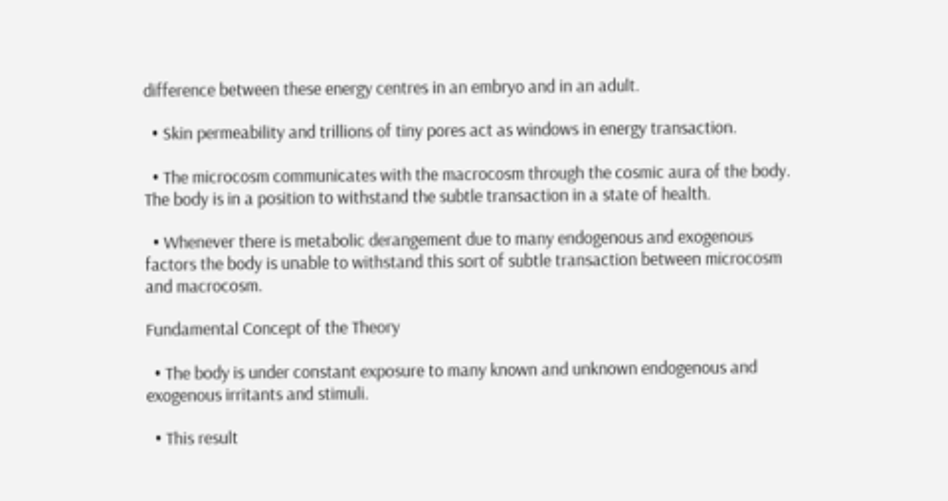difference between these energy centres in an embryo and in an adult.

  • Skin permeability and trillions of tiny pores act as windows in energy transaction.

  • The microcosm communicates with the macrocosm through the cosmic aura of the body. The body is in a position to withstand the subtle transaction in a state of health.

  • Whenever there is metabolic derangement due to many endogenous and exogenous factors the body is unable to withstand this sort of subtle transaction between microcosm and macrocosm.

Fundamental Concept of the Theory

  • The body is under constant exposure to many known and unknown endogenous and exogenous irritants and stimuli.

  • This result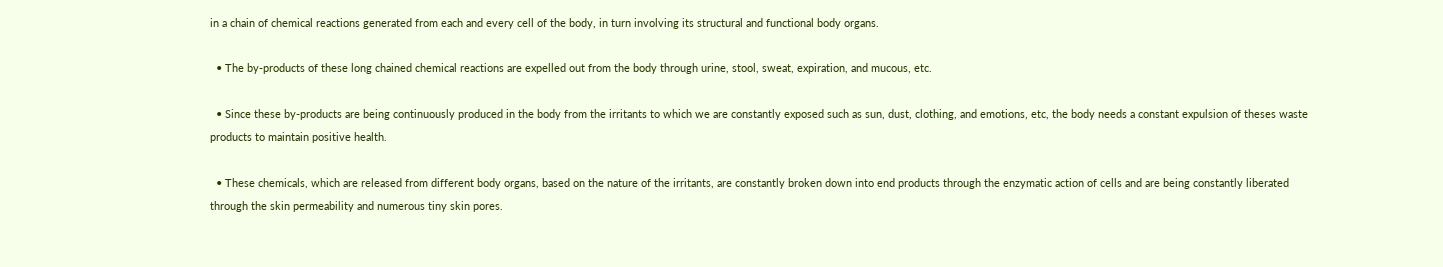in a chain of chemical reactions generated from each and every cell of the body, in turn involving its structural and functional body organs.

  • The by-products of these long chained chemical reactions are expelled out from the body through urine, stool, sweat, expiration, and mucous, etc.

  • Since these by-products are being continuously produced in the body from the irritants to which we are constantly exposed such as sun, dust, clothing, and emotions, etc, the body needs a constant expulsion of theses waste products to maintain positive health.

  • These chemicals, which are released from different body organs, based on the nature of the irritants, are constantly broken down into end products through the enzymatic action of cells and are being constantly liberated through the skin permeability and numerous tiny skin pores.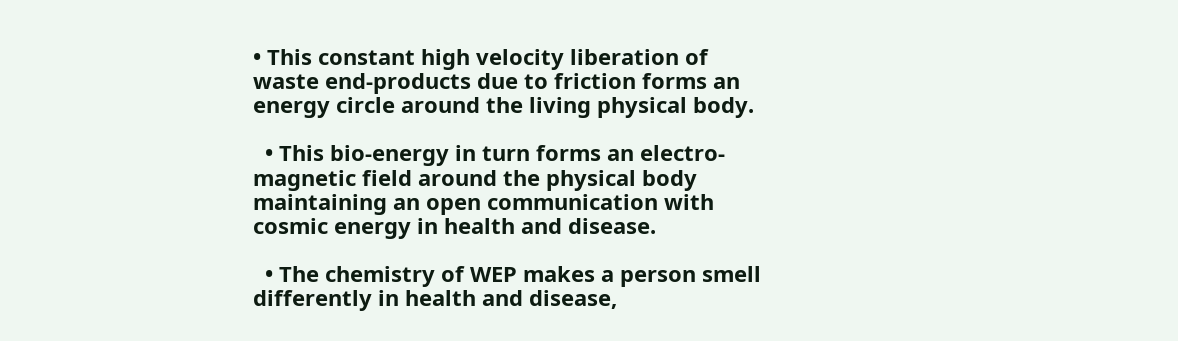• This constant high velocity liberation of waste end-products due to friction forms an energy circle around the living physical body.

  • This bio-energy in turn forms an electro-magnetic field around the physical body maintaining an open communication with cosmic energy in health and disease.

  • The chemistry of WEP makes a person smell differently in health and disease,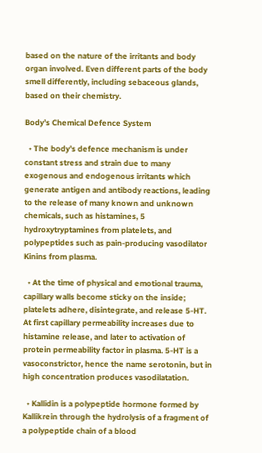based on the nature of the irritants and body organ involved. Even different parts of the body smell differently, including sebaceous glands, based on their chemistry.

Body’s Chemical Defence System

  • The body’s defence mechanism is under constant stress and strain due to many exogenous and endogenous irritants which generate antigen and antibody reactions, leading to the release of many known and unknown chemicals, such as histamines, 5 hydroxytryptamines from platelets, and polypeptides such as pain-producing vasodilator Kinins from plasma.

  • At the time of physical and emotional trauma, capillary walls become sticky on the inside; platelets adhere, disintegrate, and release 5-HT. At first capillary permeability increases due to histamine release, and later to activation of protein permeability factor in plasma. 5-HT is a vasoconstrictor, hence the name serotonin, but in high concentration produces vasodilatation.

  • Kallidin is a polypeptide hormone formed by Kallikrein through the hydrolysis of a fragment of a polypeptide chain of a blood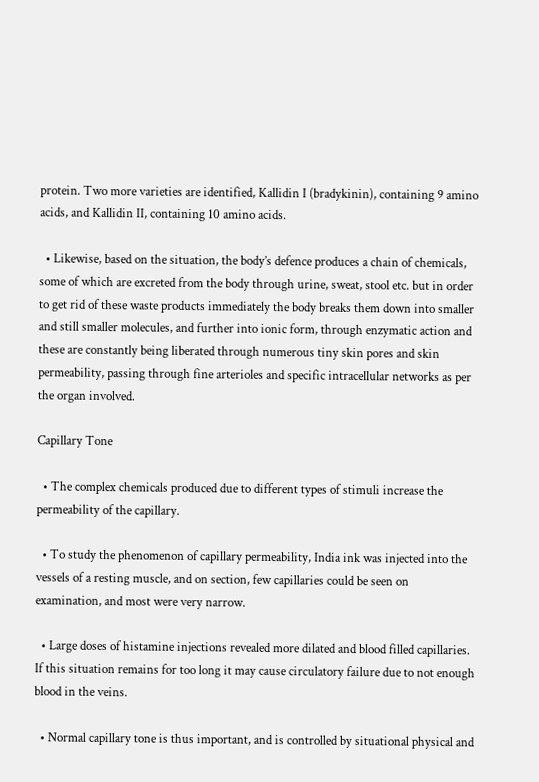protein. Two more varieties are identified, Kallidin I (bradykinin), containing 9 amino acids, and Kallidin II, containing 10 amino acids.

  • Likewise, based on the situation, the body’s defence produces a chain of chemicals, some of which are excreted from the body through urine, sweat, stool etc. but in order to get rid of these waste products immediately the body breaks them down into smaller and still smaller molecules, and further into ionic form, through enzymatic action and these are constantly being liberated through numerous tiny skin pores and skin permeability, passing through fine arterioles and specific intracellular networks as per the organ involved.

Capillary Tone

  • The complex chemicals produced due to different types of stimuli increase the permeability of the capillary.

  • To study the phenomenon of capillary permeability, India ink was injected into the vessels of a resting muscle, and on section, few capillaries could be seen on examination, and most were very narrow.

  • Large doses of histamine injections revealed more dilated and blood filled capillaries. If this situation remains for too long it may cause circulatory failure due to not enough blood in the veins.

  • Normal capillary tone is thus important, and is controlled by situational physical and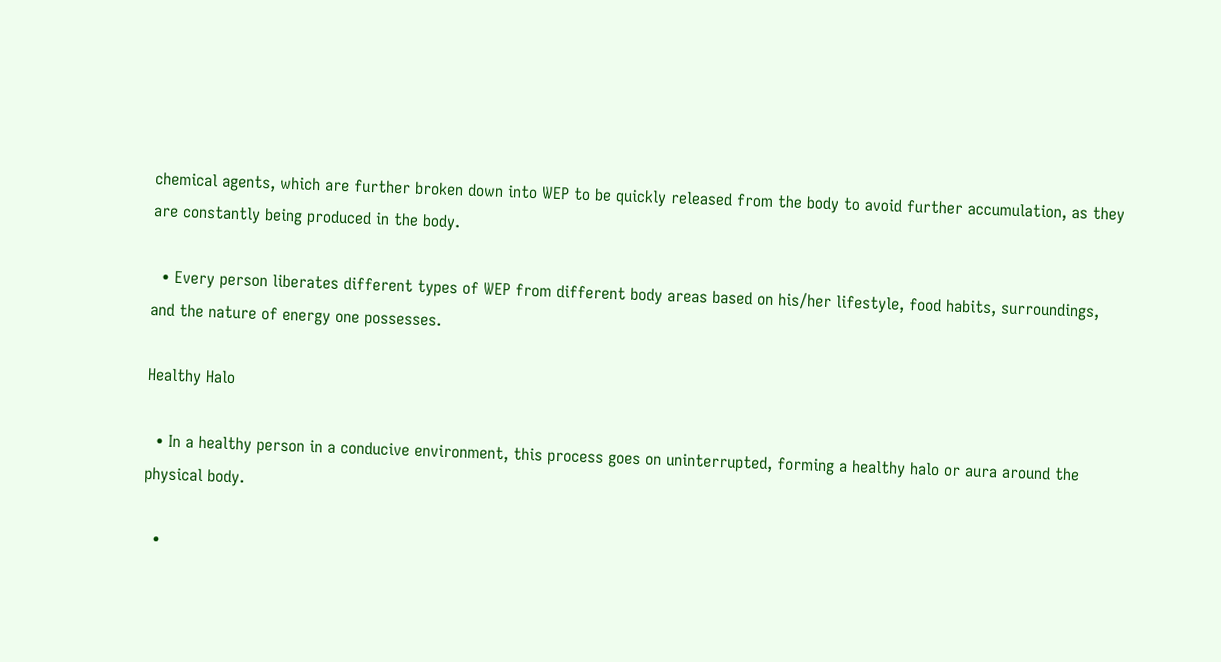chemical agents, which are further broken down into WEP to be quickly released from the body to avoid further accumulation, as they are constantly being produced in the body.

  • Every person liberates different types of WEP from different body areas based on his/her lifestyle, food habits, surroundings, and the nature of energy one possesses.

Healthy Halo

  • In a healthy person in a conducive environment, this process goes on uninterrupted, forming a healthy halo or aura around the physical body.

  •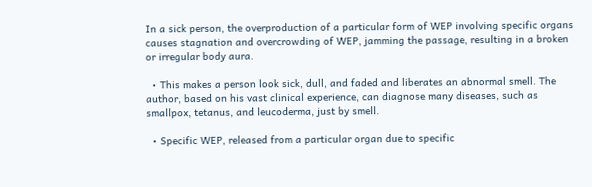In a sick person, the overproduction of a particular form of WEP involving specific organs causes stagnation and overcrowding of WEP, jamming the passage, resulting in a broken or irregular body aura.

  • This makes a person look sick, dull, and faded and liberates an abnormal smell. The author, based on his vast clinical experience, can diagnose many diseases, such as smallpox, tetanus, and leucoderma, just by smell.

  • Specific WEP, released from a particular organ due to specific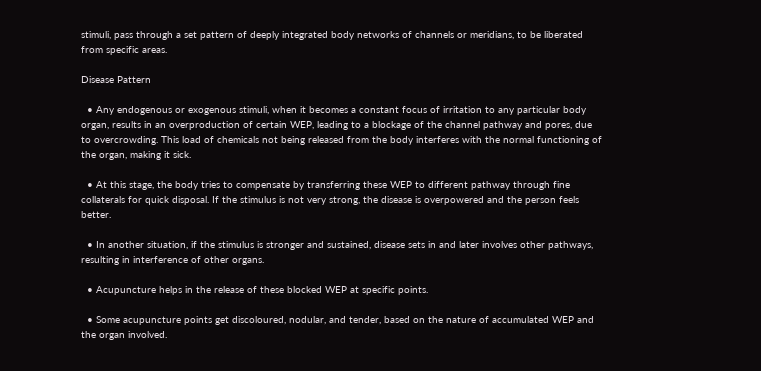stimuli, pass through a set pattern of deeply integrated body networks of channels or meridians, to be liberated from specific areas.

Disease Pattern

  • Any endogenous or exogenous stimuli, when it becomes a constant focus of irritation to any particular body organ, results in an overproduction of certain WEP, leading to a blockage of the channel pathway and pores, due to overcrowding. This load of chemicals not being released from the body interferes with the normal functioning of the organ, making it sick.

  • At this stage, the body tries to compensate by transferring these WEP to different pathway through fine collaterals for quick disposal. If the stimulus is not very strong, the disease is overpowered and the person feels better.

  • In another situation, if the stimulus is stronger and sustained, disease sets in and later involves other pathways, resulting in interference of other organs.

  • Acupuncture helps in the release of these blocked WEP at specific points.

  • Some acupuncture points get discoloured, nodular, and tender, based on the nature of accumulated WEP and the organ involved.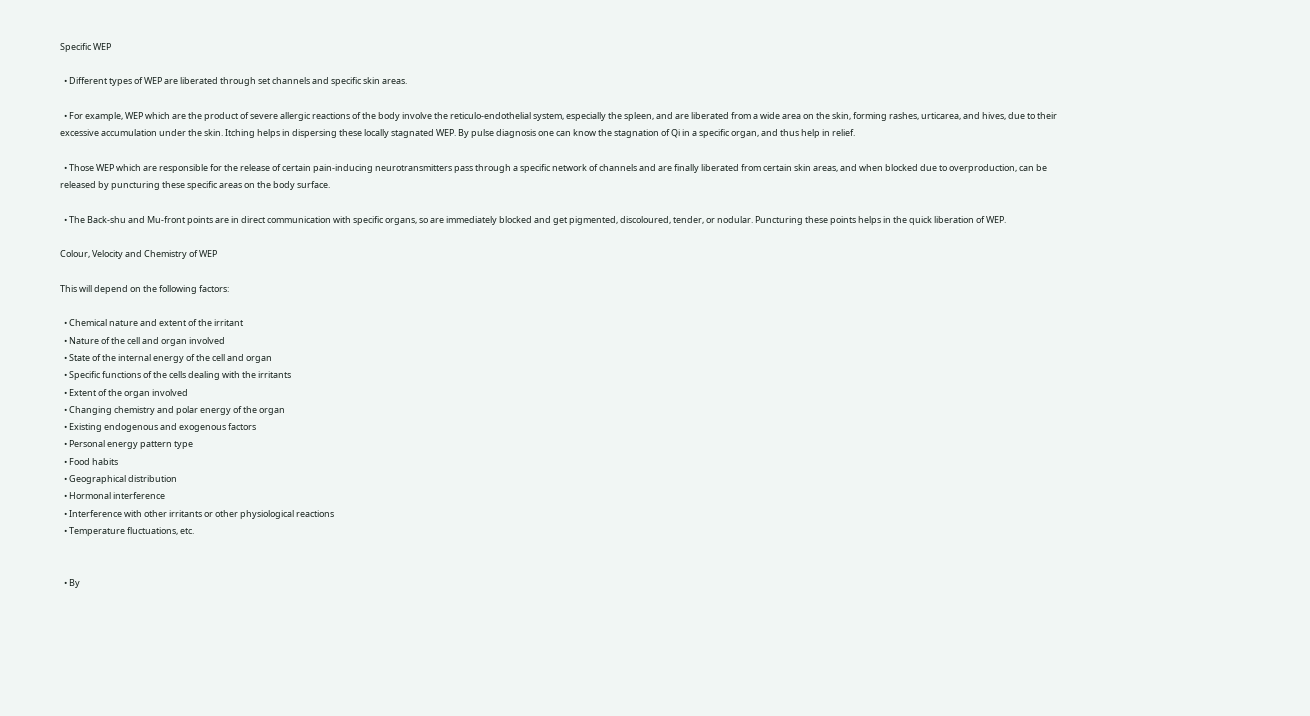Specific WEP

  • Different types of WEP are liberated through set channels and specific skin areas.

  • For example, WEP which are the product of severe allergic reactions of the body involve the reticulo-endothelial system, especially the spleen, and are liberated from a wide area on the skin, forming rashes, urticarea, and hives, due to their excessive accumulation under the skin. Itching helps in dispersing these locally stagnated WEP. By pulse diagnosis one can know the stagnation of Qi in a specific organ, and thus help in relief.

  • Those WEP which are responsible for the release of certain pain-inducing neurotransmitters pass through a specific network of channels and are finally liberated from certain skin areas, and when blocked due to overproduction, can be released by puncturing these specific areas on the body surface.

  • The Back-shu and Mu-front points are in direct communication with specific organs, so are immediately blocked and get pigmented, discoloured, tender, or nodular. Puncturing these points helps in the quick liberation of WEP.

Colour, Velocity and Chemistry of WEP

This will depend on the following factors:

  • Chemical nature and extent of the irritant
  • Nature of the cell and organ involved
  • State of the internal energy of the cell and organ
  • Specific functions of the cells dealing with the irritants
  • Extent of the organ involved
  • Changing chemistry and polar energy of the organ
  • Existing endogenous and exogenous factors
  • Personal energy pattern type
  • Food habits
  • Geographical distribution
  • Hormonal interference
  • Interference with other irritants or other physiological reactions
  • Temperature fluctuations, etc.


  • By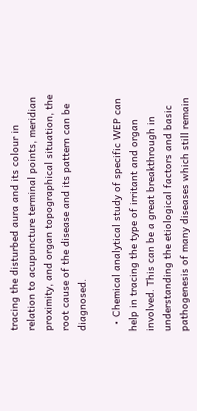tracing the disturbed aura and its colour in relation to acupuncture terminal points, meridian proximity, and organ topographical situation, the root cause of the disease and its pattern can be diagnosed.

  • Chemical analytical study of specific WEP can help in tracing the type of irritant and organ involved. This can be a great breakthrough in understanding the etiological factors and basic pathogenesis of many diseases which still remain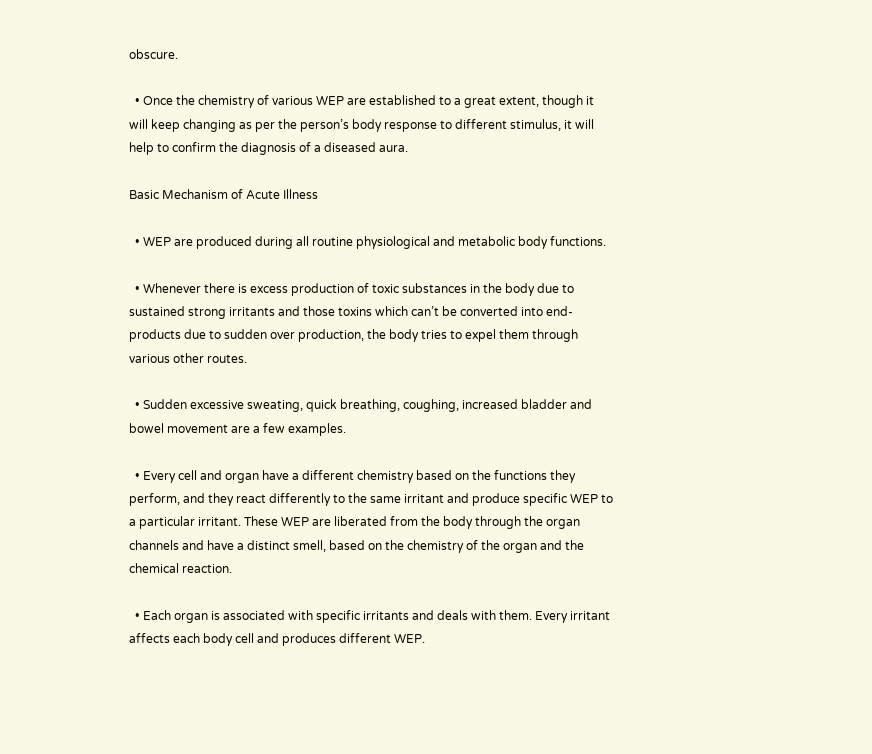obscure.

  • Once the chemistry of various WEP are established to a great extent, though it will keep changing as per the person’s body response to different stimulus, it will help to confirm the diagnosis of a diseased aura.

Basic Mechanism of Acute Illness

  • WEP are produced during all routine physiological and metabolic body functions.

  • Whenever there is excess production of toxic substances in the body due to sustained strong irritants and those toxins which can’t be converted into end-products due to sudden over production, the body tries to expel them through various other routes.

  • Sudden excessive sweating, quick breathing, coughing, increased bladder and bowel movement are a few examples.

  • Every cell and organ have a different chemistry based on the functions they perform, and they react differently to the same irritant and produce specific WEP to a particular irritant. These WEP are liberated from the body through the organ channels and have a distinct smell, based on the chemistry of the organ and the chemical reaction.

  • Each organ is associated with specific irritants and deals with them. Every irritant affects each body cell and produces different WEP.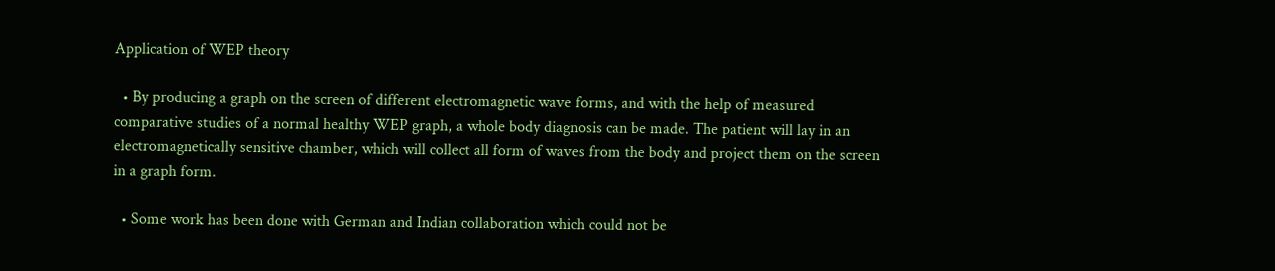Application of WEP theory

  • By producing a graph on the screen of different electromagnetic wave forms, and with the help of measured comparative studies of a normal healthy WEP graph, a whole body diagnosis can be made. The patient will lay in an electromagnetically sensitive chamber, which will collect all form of waves from the body and project them on the screen in a graph form.

  • Some work has been done with German and Indian collaboration which could not be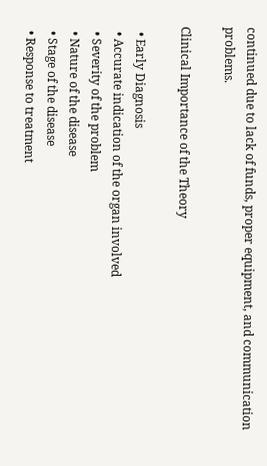continued due to lack of funds, proper equipment, and communication problems.

Clinical Importance of the Theory

  • Early Diagnosis
  • Accurate indication of the organ involved
  • Severity of the problem
  • Nature of the disease
  • Stage of the disease
  • Response to treatment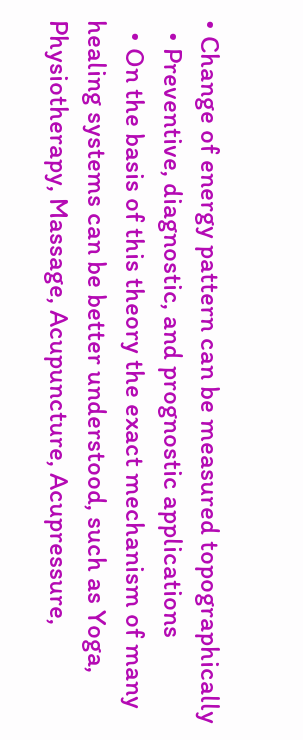• Change of energy pattern can be measured topographically
  • Preventive, diagnostic, and prognostic applications
  • On the basis of this theory the exact mechanism of many healing systems can be better understood, such as Yoga, Physiotherapy, Massage, Acupuncture, Acupressure,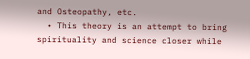and Osteopathy, etc.
  • This theory is an attempt to bring spirituality and science closer while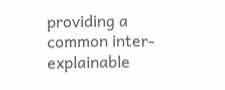providing a common inter-explainable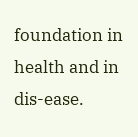foundation in health and in dis-ease.